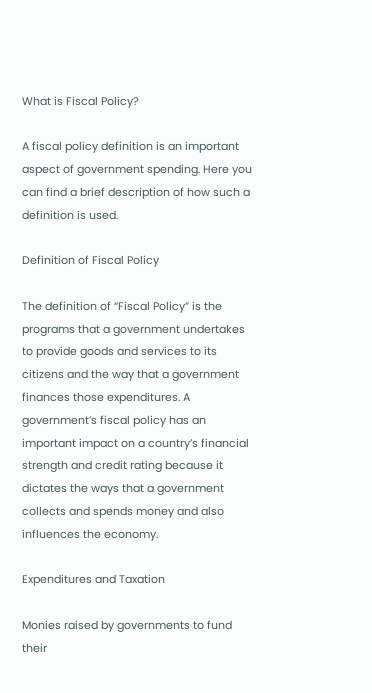What is Fiscal Policy?

A fiscal policy definition is an important aspect of government spending. Here you can find a brief description of how such a definition is used.

Definition of Fiscal Policy

The definition of “Fiscal Policy” is the programs that a government undertakes to provide goods and services to its citizens and the way that a government finances those expenditures. A government’s fiscal policy has an important impact on a country’s financial strength and credit rating because it dictates the ways that a government collects and spends money and also influences the economy.

Expenditures and Taxation

Monies raised by governments to fund their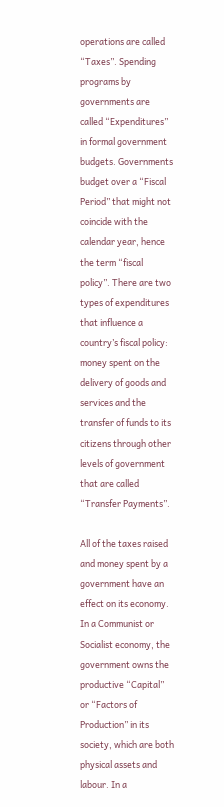operations are called “Taxes”. Spending programs by governments are called “Expenditures” in formal government budgets. Governments budget over a “Fiscal Period” that might not coincide with the calendar year, hence the term “fiscal policy”. There are two types of expenditures that influence a country’s fiscal policy: money spent on the delivery of goods and services and the transfer of funds to its citizens through other levels of government that are called “Transfer Payments”.

All of the taxes raised and money spent by a government have an effect on its economy. In a Communist or Socialist economy, the government owns the productive “Capital” or “Factors of Production” in its society, which are both physical assets and labour. In a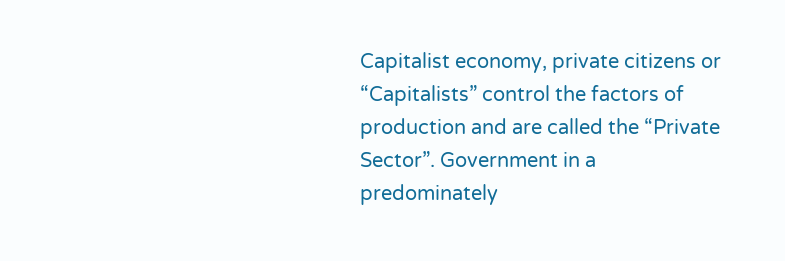Capitalist economy, private citizens or “Capitalists” control the factors of production and are called the “Private Sector”. Government in a predominately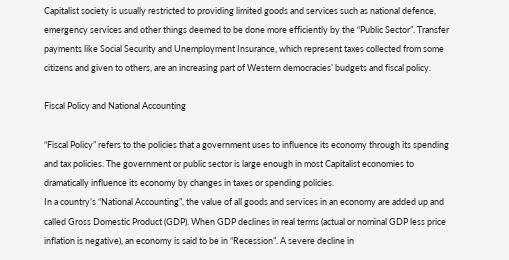Capitalist society is usually restricted to providing limited goods and services such as national defence, emergency services and other things deemed to be done more efficiently by the “Public Sector”. Transfer payments like Social Security and Unemployment Insurance, which represent taxes collected from some citizens and given to others, are an increasing part of Western democracies’ budgets and fiscal policy.

Fiscal Policy and National Accounting

“Fiscal Policy” refers to the policies that a government uses to influence its economy through its spending and tax policies. The government or public sector is large enough in most Capitalist economies to dramatically influence its economy by changes in taxes or spending policies.
In a country’s “National Accounting”, the value of all goods and services in an economy are added up and called Gross Domestic Product (GDP). When GDP declines in real terms (actual or nominal GDP less price inflation is negative), an economy is said to be in “Recession”. A severe decline in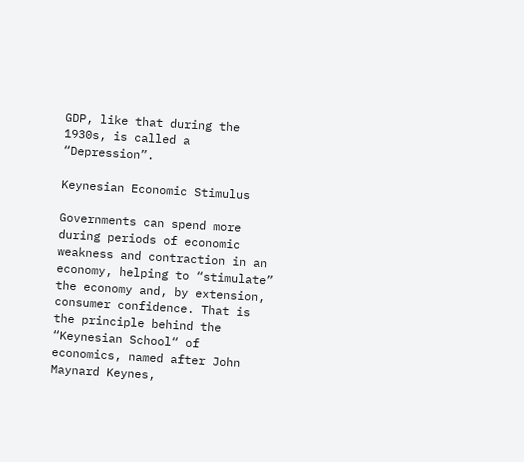GDP, like that during the 1930s, is called a “Depression”.

Keynesian Economic Stimulus

Governments can spend more during periods of economic weakness and contraction in an economy, helping to “stimulate” the economy and, by extension, consumer confidence. That is the principle behind the “Keynesian School“ of economics, named after John Maynard Keynes,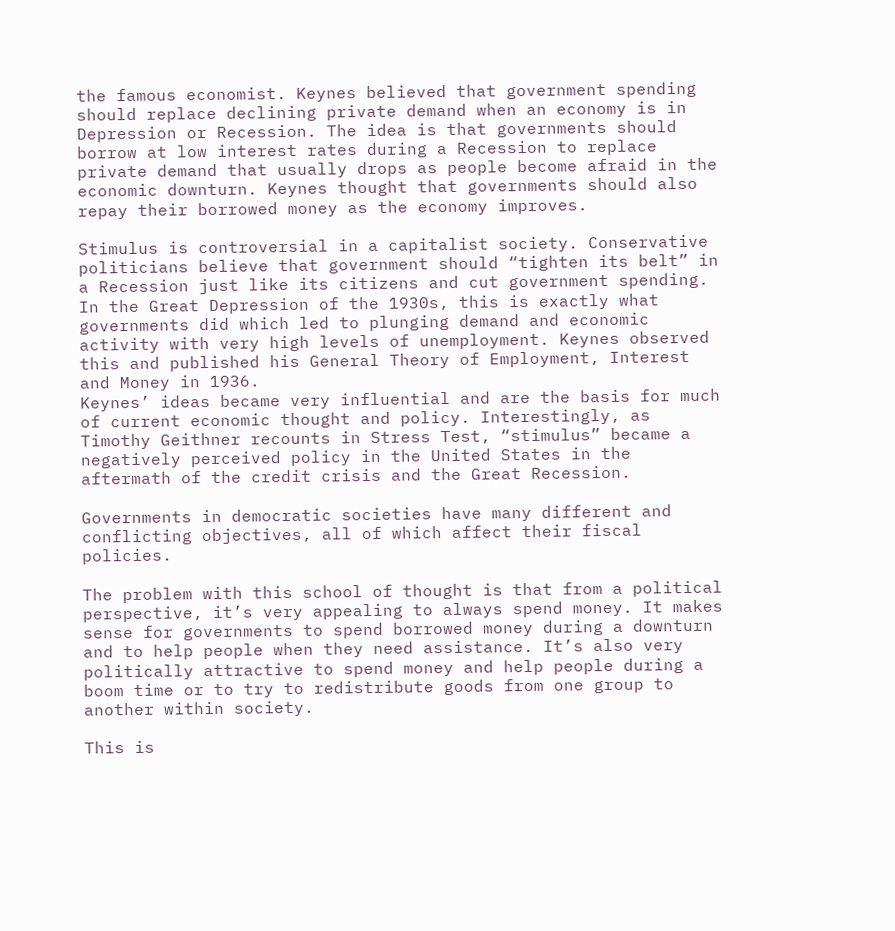the famous economist. Keynes believed that government spending should replace declining private demand when an economy is in Depression or Recession. The idea is that governments should borrow at low interest rates during a Recession to replace private demand that usually drops as people become afraid in the economic downturn. Keynes thought that governments should also repay their borrowed money as the economy improves.

Stimulus is controversial in a capitalist society. Conservative politicians believe that government should “tighten its belt” in a Recession just like its citizens and cut government spending. In the Great Depression of the 1930s, this is exactly what governments did which led to plunging demand and economic activity with very high levels of unemployment. Keynes observed this and published his General Theory of Employment, Interest and Money in 1936.
Keynes’ ideas became very influential and are the basis for much of current economic thought and policy. Interestingly, as Timothy Geithner recounts in Stress Test, “stimulus” became a negatively perceived policy in the United States in the aftermath of the credit crisis and the Great Recession.

Governments in democratic societies have many different and conflicting objectives, all of which affect their fiscal policies.

The problem with this school of thought is that from a political perspective, it’s very appealing to always spend money. It makes sense for governments to spend borrowed money during a downturn and to help people when they need assistance. It’s also very politically attractive to spend money and help people during a boom time or to try to redistribute goods from one group to another within society.

This is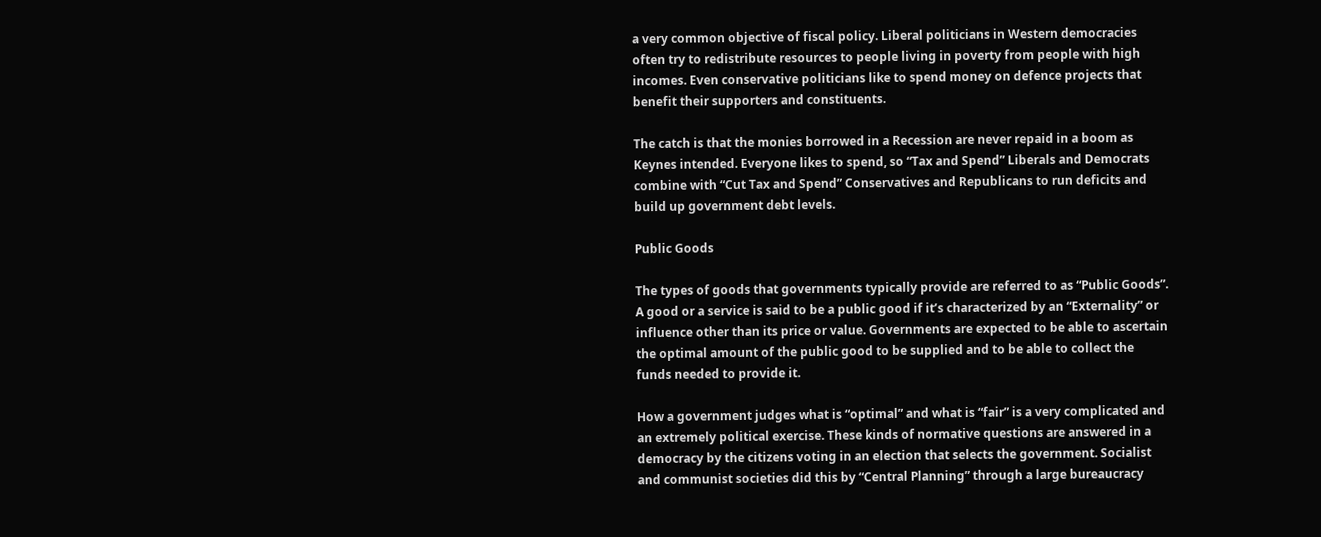a very common objective of fiscal policy. Liberal politicians in Western democracies often try to redistribute resources to people living in poverty from people with high incomes. Even conservative politicians like to spend money on defence projects that benefit their supporters and constituents.

The catch is that the monies borrowed in a Recession are never repaid in a boom as Keynes intended. Everyone likes to spend, so “Tax and Spend” Liberals and Democrats combine with “Cut Tax and Spend” Conservatives and Republicans to run deficits and build up government debt levels.

Public Goods

The types of goods that governments typically provide are referred to as “Public Goods”. A good or a service is said to be a public good if it’s characterized by an “Externality” or influence other than its price or value. Governments are expected to be able to ascertain the optimal amount of the public good to be supplied and to be able to collect the funds needed to provide it.

How a government judges what is “optimal” and what is “fair” is a very complicated and an extremely political exercise. These kinds of normative questions are answered in a democracy by the citizens voting in an election that selects the government. Socialist and communist societies did this by “Central Planning” through a large bureaucracy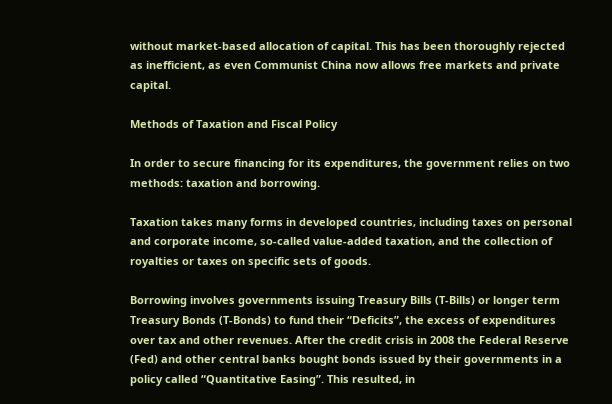without market-based allocation of capital. This has been thoroughly rejected as inefficient, as even Communist China now allows free markets and private capital.

Methods of Taxation and Fiscal Policy

In order to secure financing for its expenditures, the government relies on two methods: taxation and borrowing.

Taxation takes many forms in developed countries, including taxes on personal and corporate income, so-called value-added taxation, and the collection of royalties or taxes on specific sets of goods.

Borrowing involves governments issuing Treasury Bills (T-Bills) or longer term Treasury Bonds (T-Bonds) to fund their “Deficits”, the excess of expenditures over tax and other revenues. After the credit crisis in 2008 the Federal Reserve (Fed) and other central banks bought bonds issued by their governments in a policy called “Quantitative Easing”. This resulted, in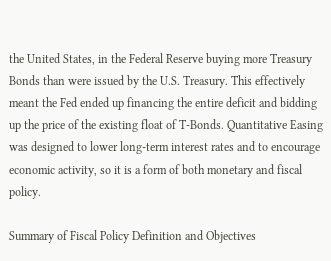the United States, in the Federal Reserve buying more Treasury Bonds than were issued by the U.S. Treasury. This effectively meant the Fed ended up financing the entire deficit and bidding up the price of the existing float of T-Bonds. Quantitative Easing was designed to lower long-term interest rates and to encourage economic activity, so it is a form of both monetary and fiscal policy.

Summary of Fiscal Policy Definition and Objectives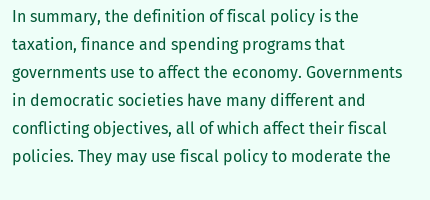In summary, the definition of fiscal policy is the taxation, finance and spending programs that governments use to affect the economy. Governments in democratic societies have many different and conflicting objectives, all of which affect their fiscal policies. They may use fiscal policy to moderate the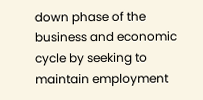down phase of the business and economic cycle by seeking to maintain employment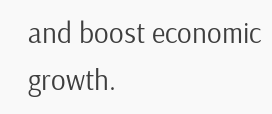and boost economic growth.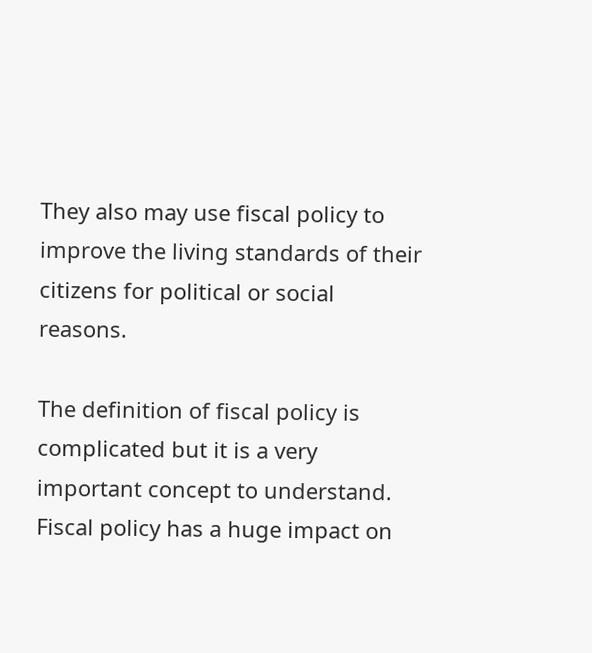They also may use fiscal policy to improve the living standards of their citizens for political or social reasons.

The definition of fiscal policy is complicated but it is a very important concept to understand. Fiscal policy has a huge impact on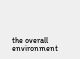the overall environment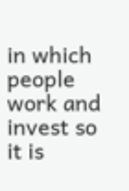in which people work and invest so it is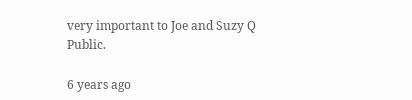very important to Joe and Suzy Q Public.

6 years ago